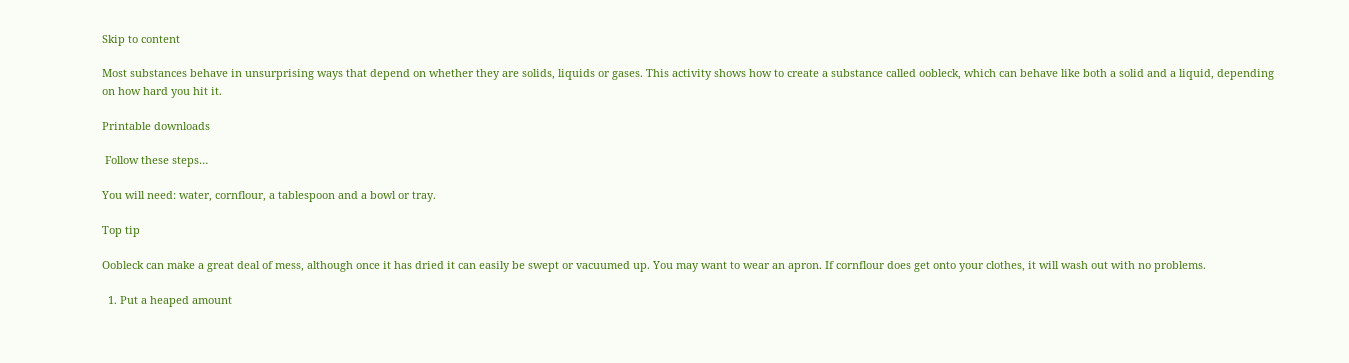Skip to content

Most substances behave in unsurprising ways that depend on whether they are solids, liquids or gases. This activity shows how to create a substance called oobleck, which can behave like both a solid and a liquid, depending on how hard you hit it.

Printable downloads

 Follow these steps…

You will need: water, cornflour, a tablespoon and a bowl or tray.

Top tip

Oobleck can make a great deal of mess, although once it has dried it can easily be swept or vacuumed up. You may want to wear an apron. If cornflour does get onto your clothes, it will wash out with no problems.

  1. Put a heaped amount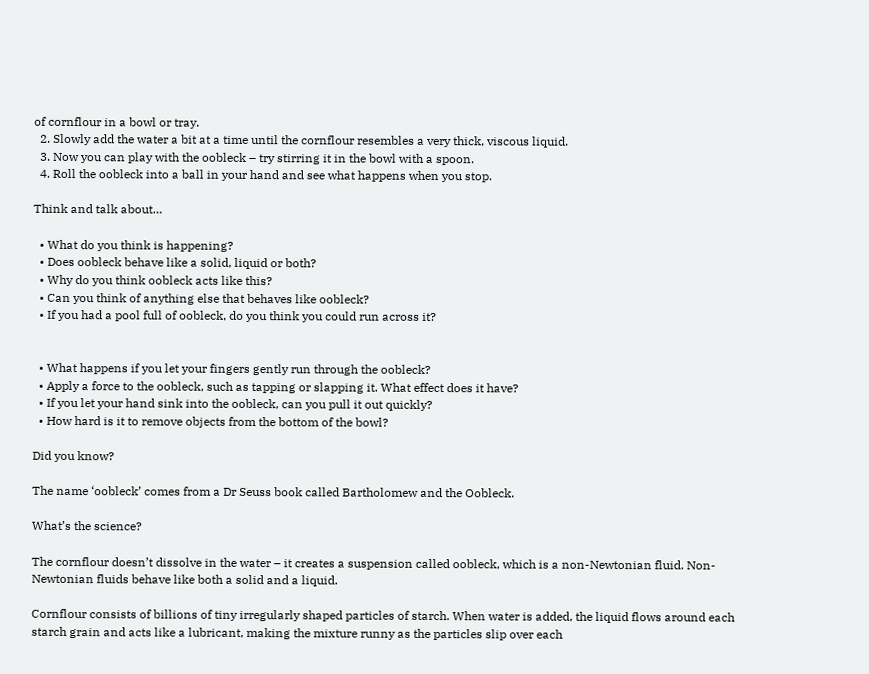of cornflour in a bowl or tray.
  2. Slowly add the water a bit at a time until the cornflour resembles a very thick, viscous liquid.
  3. Now you can play with the oobleck – try stirring it in the bowl with a spoon.
  4. Roll the oobleck into a ball in your hand and see what happens when you stop.

Think and talk about…

  • What do you think is happening?
  • Does oobleck behave like a solid, liquid or both?
  • Why do you think oobleck acts like this?
  • Can you think of anything else that behaves like oobleck?
  • If you had a pool full of oobleck, do you think you could run across it?


  • What happens if you let your fingers gently run through the oobleck?
  • Apply a force to the oobleck, such as tapping or slapping it. What effect does it have?
  • If you let your hand sink into the oobleck, can you pull it out quickly?
  • How hard is it to remove objects from the bottom of the bowl?

Did you know?

The name ‘oobleck’ comes from a Dr Seuss book called Bartholomew and the Oobleck.

What’s the science?

The cornflour doesn’t dissolve in the water – it creates a suspension called oobleck, which is a non-Newtonian fluid. Non-Newtonian fluids behave like both a solid and a liquid.

Cornflour consists of billions of tiny irregularly shaped particles of starch. When water is added, the liquid flows around each starch grain and acts like a lubricant, making the mixture runny as the particles slip over each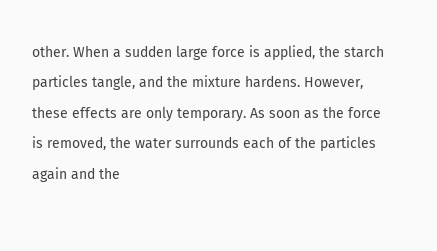other. When a sudden large force is applied, the starch particles tangle, and the mixture hardens. However, these effects are only temporary. As soon as the force is removed, the water surrounds each of the particles again and the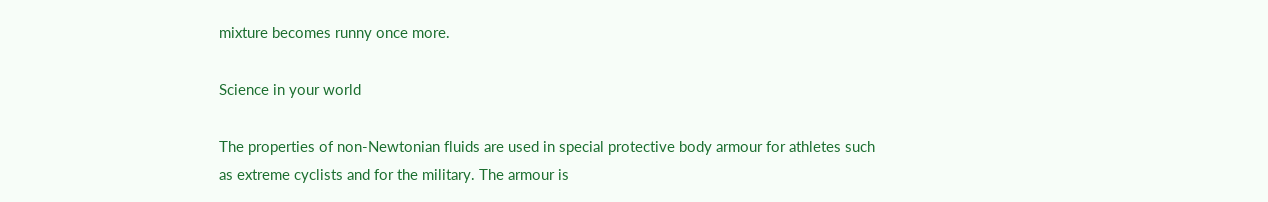mixture becomes runny once more.

Science in your world

The properties of non-Newtonian fluids are used in special protective body armour for athletes such as extreme cyclists and for the military. The armour is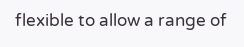flexible to allow a range of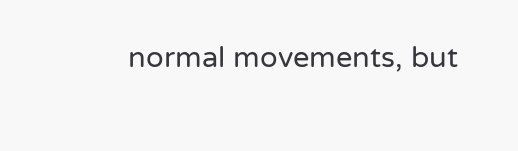normal movements, but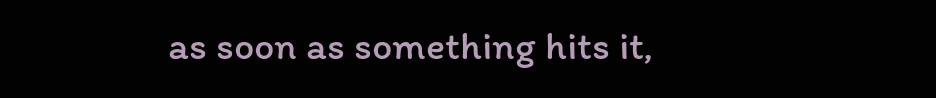as soon as something hits it,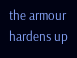the armour hardens up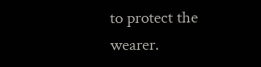to protect the wearer.